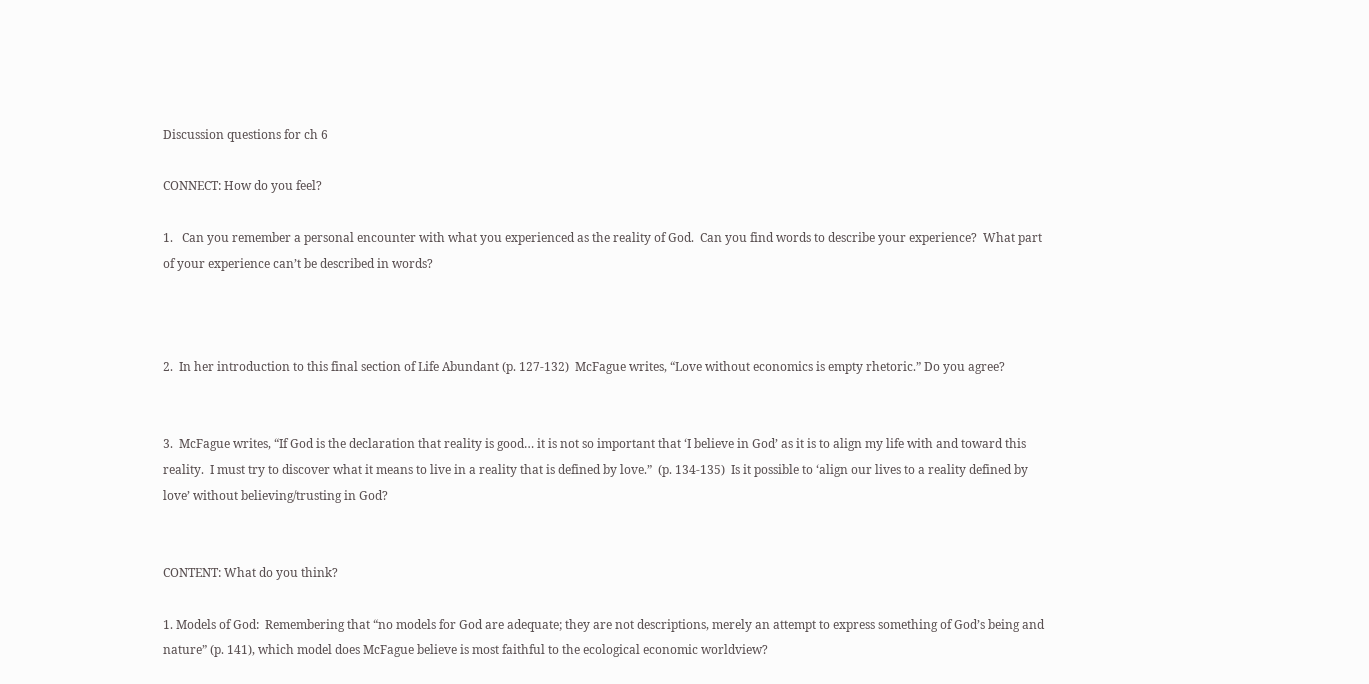Discussion questions for ch 6

CONNECT: How do you feel?

1.   Can you remember a personal encounter with what you experienced as the reality of God.  Can you find words to describe your experience?  What part of your experience can’t be described in words?



2.  In her introduction to this final section of Life Abundant (p. 127-132)  McFague writes, “Love without economics is empty rhetoric.” Do you agree?


3.  McFague writes, “If God is the declaration that reality is good… it is not so important that ‘I believe in God’ as it is to align my life with and toward this reality.  I must try to discover what it means to live in a reality that is defined by love.”  (p. 134-135)  Is it possible to ‘align our lives to a reality defined by love’ without believing/trusting in God?


CONTENT: What do you think?

1. Models of God:  Remembering that “no models for God are adequate; they are not descriptions, merely an attempt to express something of God’s being and nature” (p. 141), which model does McFague believe is most faithful to the ecological economic worldview?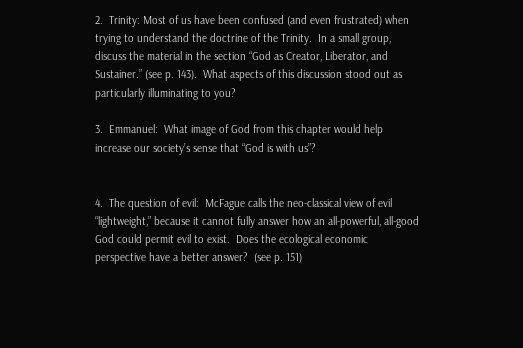2.  Trinity: Most of us have been confused (and even frustrated) when trying to understand the doctrine of the Trinity.  In a small group, discuss the material in the section “God as Creator, Liberator, and Sustainer.” (see p. 143).  What aspects of this discussion stood out as particularly illuminating to you?

3.  Emmanuel:  What image of God from this chapter would help increase our society’s sense that “God is with us”?


4.  The question of evil:  McFague calls the neo-classical view of evil “lightweight,” because it cannot fully answer how an all-powerful, all-good God could permit evil to exist.  Does the ecological economic perspective have a better answer?  (see p. 151)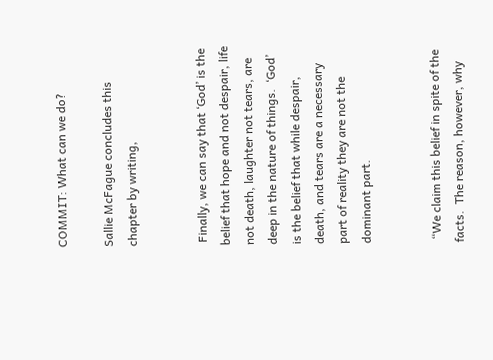COMMIT: What can we do?

Sallie McFague concludes this chapter by writing,


 Finally, we can say that ‘God’ is the belief that hope and not despair, life not death, laughter not tears, are deep in the nature of things.  ‘God’ is the belief that while despair, death, and tears are a necessary part of reality they are not the dominant part.


 “We claim this belief in spite of the facts.  The reason, however, why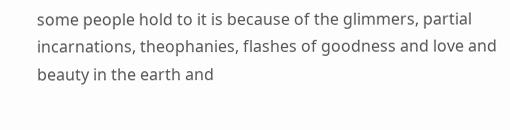some people hold to it is because of the glimmers, partial incarnations, theophanies, flashes of goodness and love and beauty in the earth and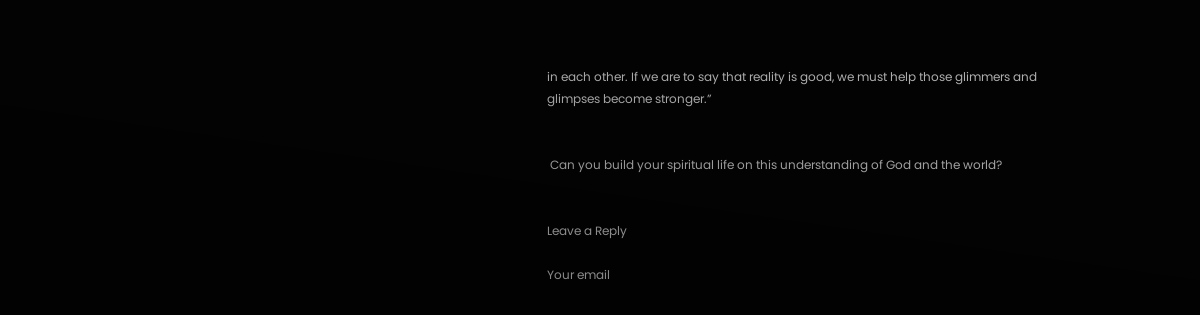in each other. If we are to say that reality is good, we must help those glimmers and glimpses become stronger.”


 Can you build your spiritual life on this understanding of God and the world?


Leave a Reply

Your email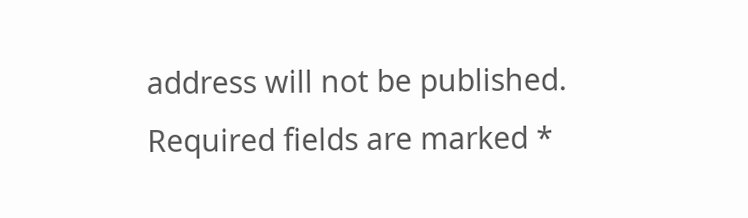address will not be published. Required fields are marked *